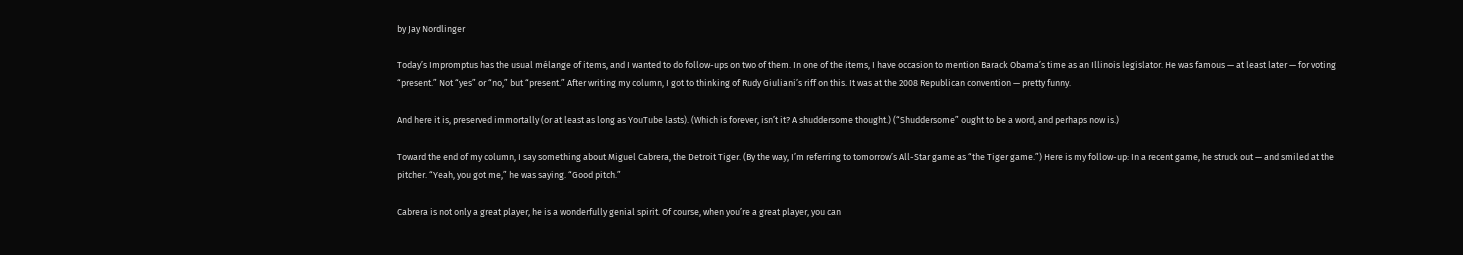by Jay Nordlinger

Today’s Impromptus has the usual mélange of items, and I wanted to do follow-ups on two of them. In one of the items, I have occasion to mention Barack Obama’s time as an Illinois legislator. He was famous — at least later — for voting “present.” Not “yes” or “no,” but “present.” After writing my column, I got to thinking of Rudy Giuliani’s riff on this. It was at the 2008 Republican convention — pretty funny.

And here it is, preserved immortally (or at least as long as YouTube lasts). (Which is forever, isn’t it? A shuddersome thought.) (“Shuddersome” ought to be a word, and perhaps now is.)

Toward the end of my column, I say something about Miguel Cabrera, the Detroit Tiger. (By the way, I’m referring to tomorrow’s All-Star game as “the Tiger game.”) Here is my follow-up: In a recent game, he struck out — and smiled at the pitcher. “Yeah, you got me,” he was saying. “Good pitch.”

Cabrera is not only a great player, he is a wonderfully genial spirit. Of course, when you’re a great player, you can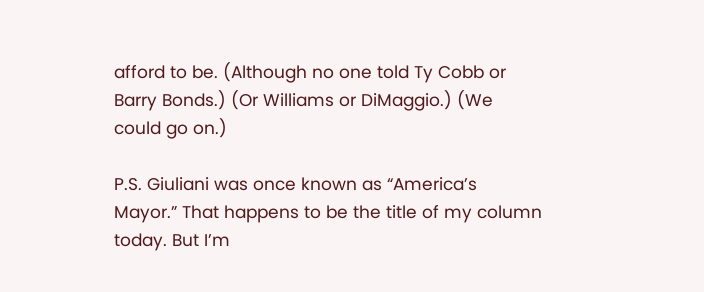afford to be. (Although no one told Ty Cobb or Barry Bonds.) (Or Williams or DiMaggio.) (We could go on.)

P.S. Giuliani was once known as “America’s Mayor.” That happens to be the title of my column today. But I’m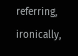referring, ironically,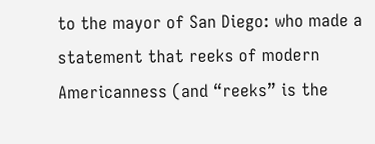to the mayor of San Diego: who made a statement that reeks of modern Americanness (and “reeks” is the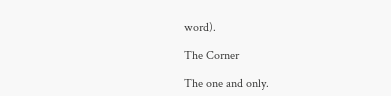word).

The Corner

The one and only.